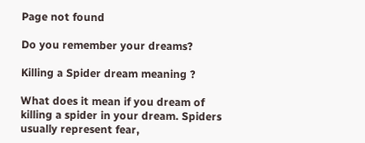Page not found

Do you remember your dreams?

Killing a Spider dream meaning ?

What does it mean if you dream of killing a spider in your dream. Spiders usually represent fear,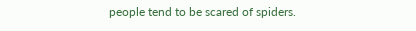people tend to be scared of spiders.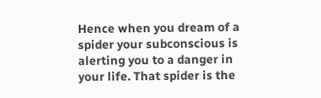Hence when you dream of a spider your subconscious is alerting you to a danger in your life. That spider is the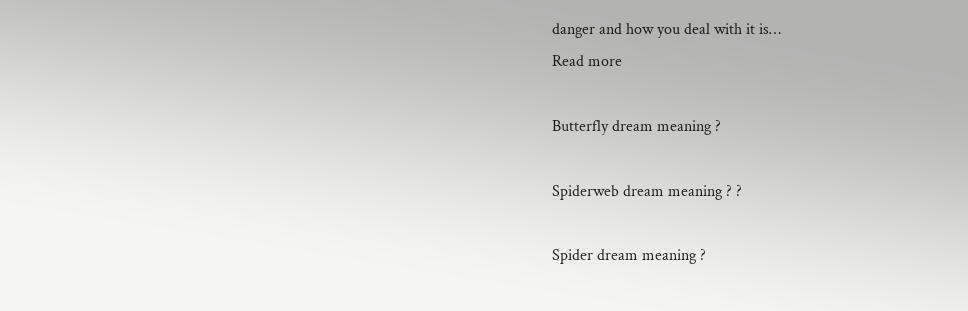danger and how you deal with it is…
Read more

Butterfly dream meaning ?

Spiderweb dream meaning ? ?

Spider dream meaning ?